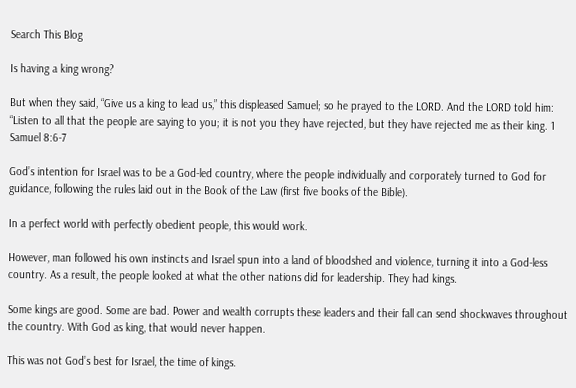Search This Blog

Is having a king wrong?

But when they said, “Give us a king to lead us,” this displeased Samuel; so he prayed to the LORD. And the LORD told him: “Listen to all that the people are saying to you; it is not you they have rejected, but they have rejected me as their king. 1 Samuel 8:6-7

God’s intention for Israel was to be a God-led country, where the people individually and corporately turned to God for guidance, following the rules laid out in the Book of the Law (first five books of the Bible).

In a perfect world with perfectly obedient people, this would work.

However, man followed his own instincts and Israel spun into a land of bloodshed and violence, turning it into a God-less country. As a result, the people looked at what the other nations did for leadership. They had kings.

Some kings are good. Some are bad. Power and wealth corrupts these leaders and their fall can send shockwaves throughout the country. With God as king, that would never happen.

This was not God’s best for Israel, the time of kings.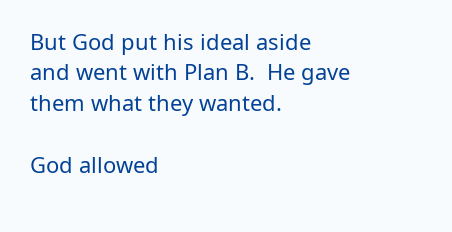But God put his ideal aside and went with Plan B.  He gave them what they wanted.

God allowed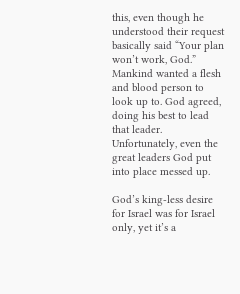this, even though he understood their request basically said “Your plan won’t work, God.” Mankind wanted a flesh and blood person to look up to. God agreed, doing his best to lead that leader. Unfortunately, even the great leaders God put into place messed up.

God’s king-less desire for Israel was for Israel only, yet it’s a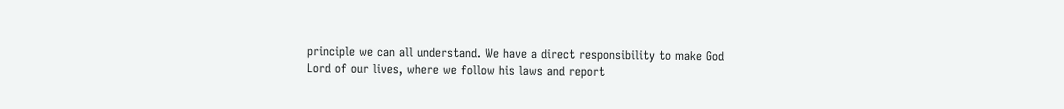principle we can all understand. We have a direct responsibility to make God Lord of our lives, where we follow his laws and report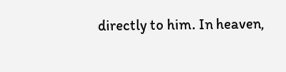directly to him. In heaven,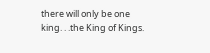there will only be one king. . .the King of Kings.